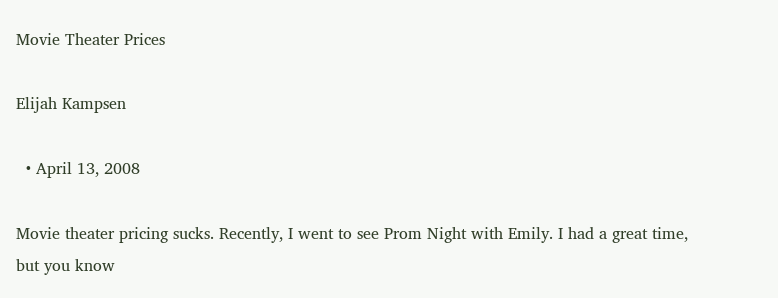Movie Theater Prices

Elijah Kampsen

  • April 13, 2008

Movie theater pricing sucks. Recently, I went to see Prom Night with Emily. I had a great time, but you know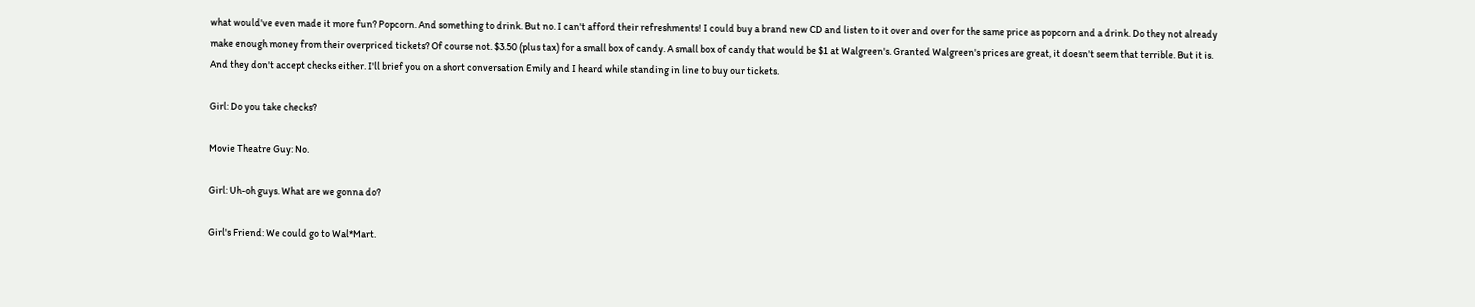what would've even made it more fun? Popcorn. And something to drink. But no. I can't afford their refreshments! I could buy a brand new CD and listen to it over and over for the same price as popcorn and a drink. Do they not already make enough money from their overpriced tickets? Of course not. $3.50 (plus tax) for a small box of candy. A small box of candy that would be $1 at Walgreen's. Granted Walgreen's prices are great, it doesn't seem that terrible. But it is. And they don't accept checks either. I'll brief you on a short conversation Emily and I heard while standing in line to buy our tickets.

Girl: Do you take checks?

Movie Theatre Guy: No.

Girl: Uh-oh guys. What are we gonna do?

Girl's Friend: We could go to Wal*Mart.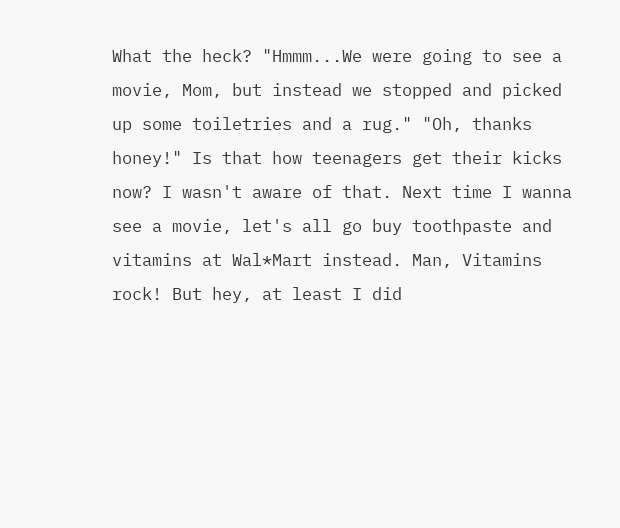What the heck? "Hmmm...We were going to see a movie, Mom, but instead we stopped and picked up some toiletries and a rug." "Oh, thanks honey!" Is that how teenagers get their kicks now? I wasn't aware of that. Next time I wanna see a movie, let's all go buy toothpaste and vitamins at Wal*Mart instead. Man, Vitamins rock! But hey, at least I did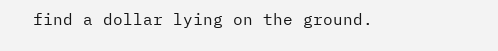find a dollar lying on the ground.